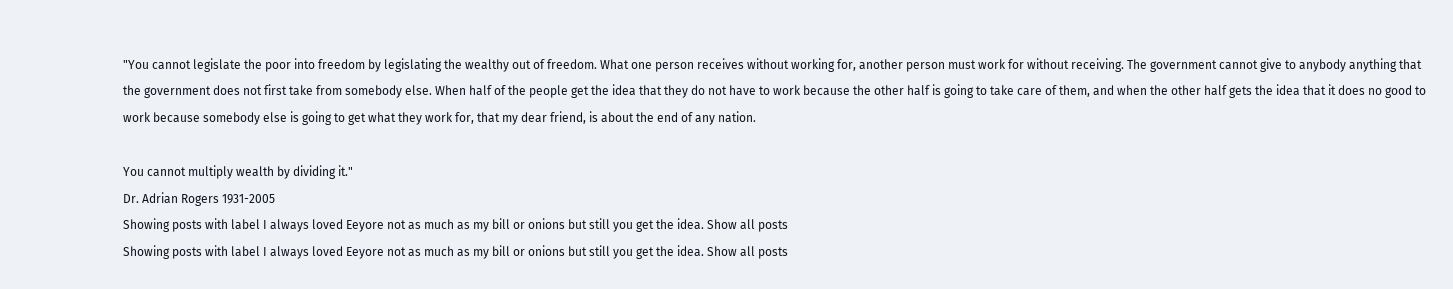"You cannot legislate the poor into freedom by legislating the wealthy out of freedom. What one person receives without working for, another person must work for without receiving. The government cannot give to anybody anything that the government does not first take from somebody else. When half of the people get the idea that they do not have to work because the other half is going to take care of them, and when the other half gets the idea that it does no good to work because somebody else is going to get what they work for, that my dear friend, is about the end of any nation.

You cannot multiply wealth by dividing it."
Dr. Adrian Rogers 1931-2005
Showing posts with label I always loved Eeyore not as much as my bill or onions but still you get the idea. Show all posts
Showing posts with label I always loved Eeyore not as much as my bill or onions but still you get the idea. Show all posts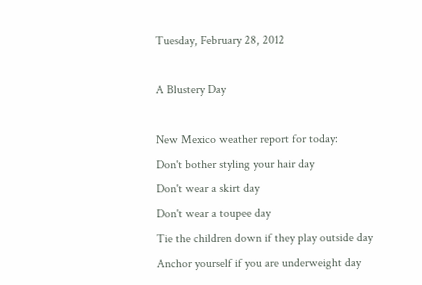Tuesday, February 28, 2012

A Blustery Day

New Mexico weather report for today:
Don't bother styling your hair day
Don't wear a skirt day
Don't wear a toupee day
Tie the children down if they play outside day
Anchor yourself if you are underweight day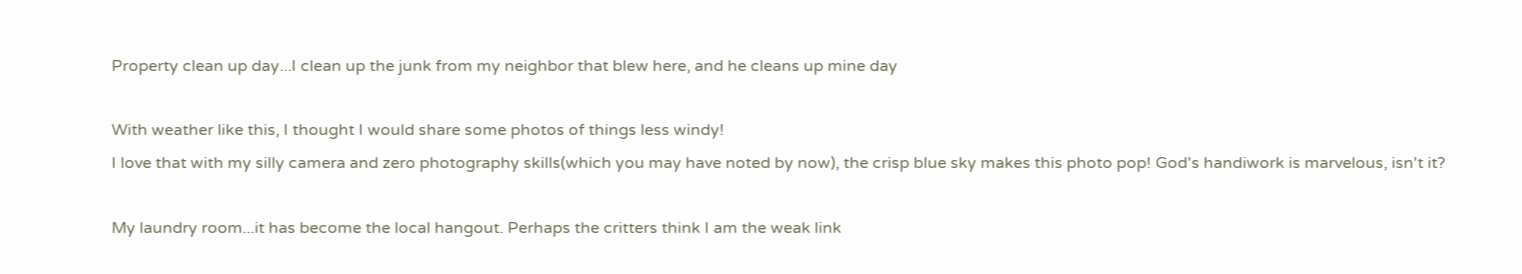Property clean up day...I clean up the junk from my neighbor that blew here, and he cleans up mine day

With weather like this, I thought I would share some photos of things less windy!
I love that with my silly camera and zero photography skills(which you may have noted by now), the crisp blue sky makes this photo pop! God's handiwork is marvelous, isn't it?

My laundry room...it has become the local hangout. Perhaps the critters think I am the weak link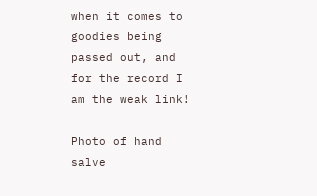when it comes to goodies being passed out, and for the record I am the weak link!

Photo of hand salve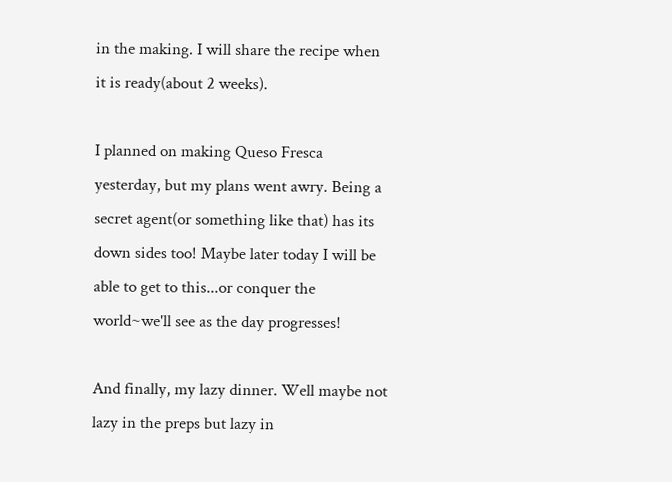in the making. I will share the recipe when it is ready(about 2 weeks).

I planned on making Queso Fresca yesterday, but my plans went awry. Being a secret agent(or something like that) has its down sides too! Maybe later today I will be able to get to this...or conquer the world~we'll see as the day progresses!

And finally, my lazy dinner. Well maybe not lazy in the preps but lazy in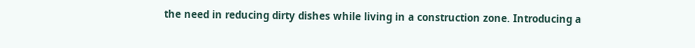the need in reducing dirty dishes while living in a construction zone. Introducing a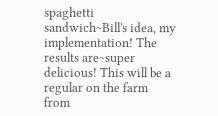spaghetti sandwich~Bill's idea, my implementation! The results are~super delicious! This will be a regular on the farm from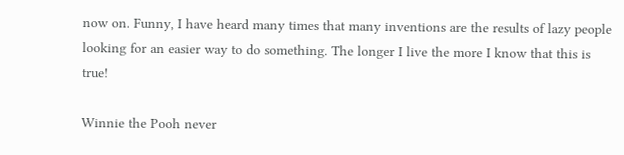now on. Funny, I have heard many times that many inventions are the results of lazy people looking for an easier way to do something. The longer I live the more I know that this is true!

Winnie the Pooh never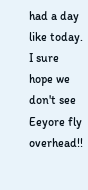had a day like today. I sure hope we don't see Eeyore fly overhead!!